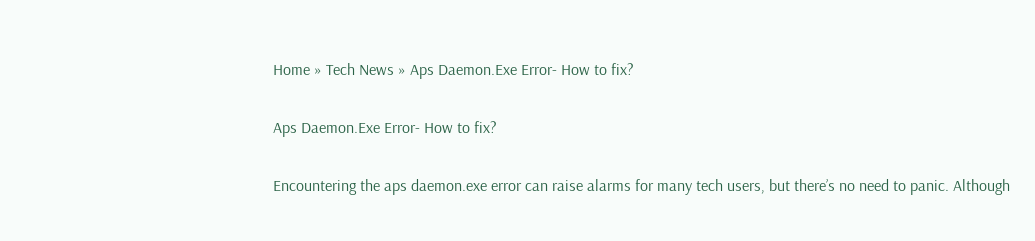Home » Tech News » Aps Daemon.Exe Error- How to fix?

Aps Daemon.Exe Error- How to fix?

Encountering the aps daemon.exe error can raise alarms for many tech users, but there’s no need to panic. Although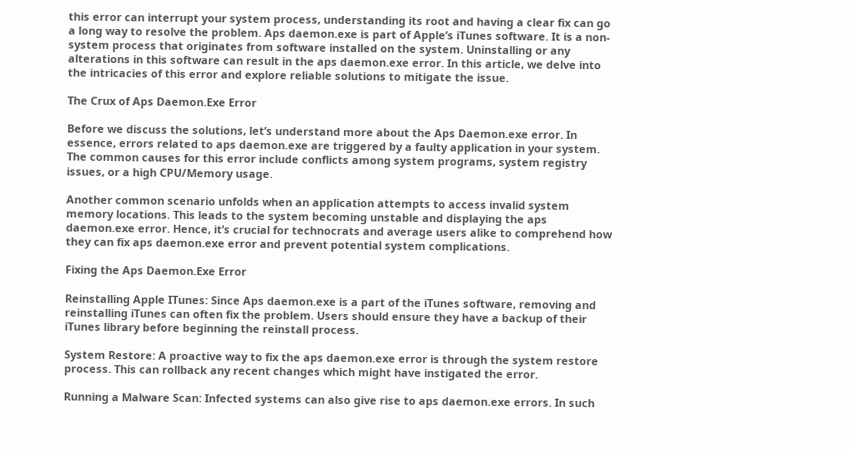this error can interrupt your system process, understanding its root and having a clear fix can go a long way to resolve the problem. Aps daemon.exe is part of Apple’s iTunes software. It is a non-system process that originates from software installed on the system. Uninstalling or any alterations in this software can result in the aps daemon.exe error. In this article, we delve into the intricacies of this error and explore reliable solutions to mitigate the issue.

The Crux of Aps Daemon.Exe Error

Before we discuss the solutions, let’s understand more about the Aps Daemon.exe error. In essence, errors related to aps daemon.exe are triggered by a faulty application in your system. The common causes for this error include conflicts among system programs, system registry issues, or a high CPU/Memory usage.

Another common scenario unfolds when an application attempts to access invalid system memory locations. This leads to the system becoming unstable and displaying the aps daemon.exe error. Hence, it’s crucial for technocrats and average users alike to comprehend how they can fix aps daemon.exe error and prevent potential system complications.

Fixing the Aps Daemon.Exe Error

Reinstalling Apple ITunes: Since Aps daemon.exe is a part of the iTunes software, removing and reinstalling iTunes can often fix the problem. Users should ensure they have a backup of their iTunes library before beginning the reinstall process.

System Restore: A proactive way to fix the aps daemon.exe error is through the system restore process. This can rollback any recent changes which might have instigated the error.

Running a Malware Scan: Infected systems can also give rise to aps daemon.exe errors. In such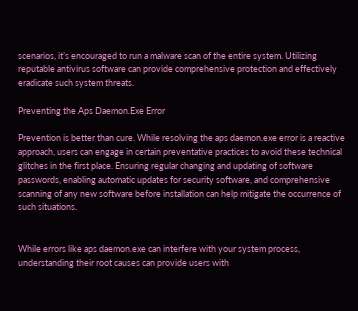scenarios, it’s encouraged to run a malware scan of the entire system. Utilizing reputable antivirus software can provide comprehensive protection and effectively eradicate such system threats.

Preventing the Aps Daemon.Exe Error

Prevention is better than cure. While resolving the aps daemon.exe error is a reactive approach, users can engage in certain preventative practices to avoid these technical glitches in the first place. Ensuring regular changing and updating of software passwords, enabling automatic updates for security software, and comprehensive scanning of any new software before installation can help mitigate the occurrence of such situations.


While errors like aps daemon.exe can interfere with your system process, understanding their root causes can provide users with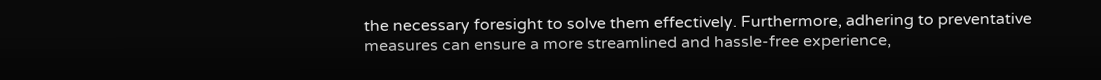the necessary foresight to solve them effectively. Furthermore, adhering to preventative measures can ensure a more streamlined and hassle-free experience,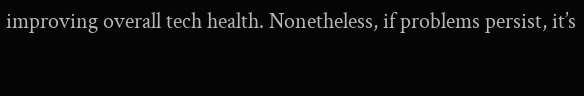improving overall tech health. Nonetheless, if problems persist, it’s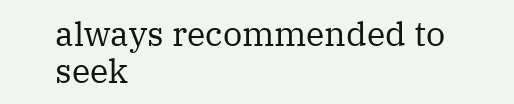always recommended to seek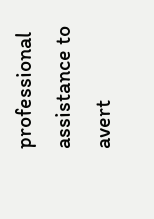professional assistance to avert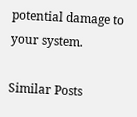potential damage to your system.

Similar Posts